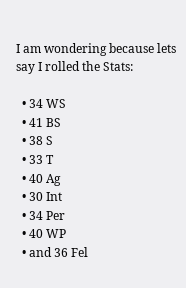I am wondering because lets say I rolled the Stats:

  • 34 WS
  • 41 BS
  • 38 S
  • 33 T
  • 40 Ag
  • 30 Int
  • 34 Per
  • 40 WP
  • and 36 Fel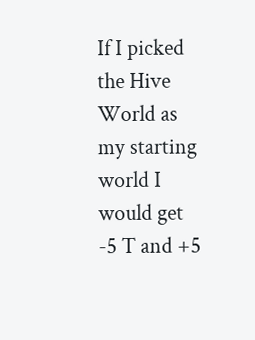If I picked the Hive World as my starting world I would get -5 T and +5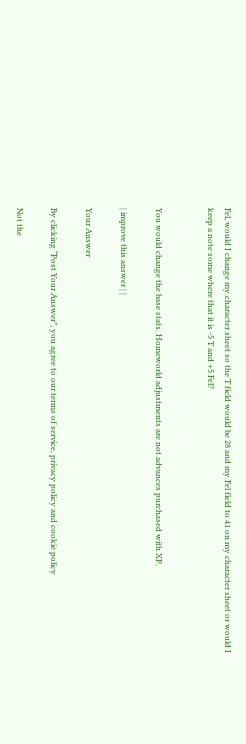Fel, would I change my character sheet so the T field would be 28 and my Fel field to 41 on my character sheet or would I keep a note some where that it is -5 T and +5 Fel?


You would change the base stats. Homeworld adjustments are not advances purchased with XP.

| improve this answer | |

Your Answer

By clicking “Post Your Answer”, you agree to our terms of service, privacy policy and cookie policy

Not the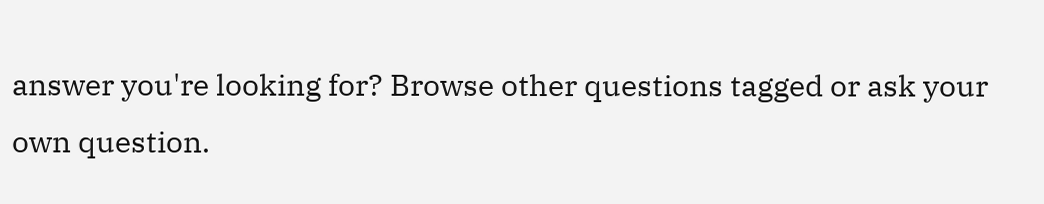answer you're looking for? Browse other questions tagged or ask your own question.